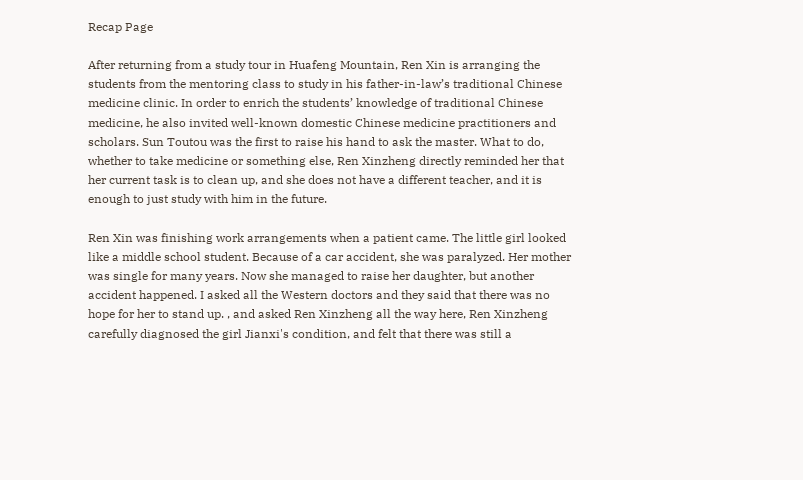Recap Page

After returning from a study tour in Huafeng Mountain, Ren Xin is arranging the students from the mentoring class to study in his father-in-law’s traditional Chinese medicine clinic. In order to enrich the students’ knowledge of traditional Chinese medicine, he also invited well-known domestic Chinese medicine practitioners and scholars. Sun Toutou was the first to raise his hand to ask the master. What to do, whether to take medicine or something else, Ren Xinzheng directly reminded her that her current task is to clean up, and she does not have a different teacher, and it is enough to just study with him in the future.

Ren Xin was finishing work arrangements when a patient came. The little girl looked like a middle school student. Because of a car accident, she was paralyzed. Her mother was single for many years. Now she managed to raise her daughter, but another accident happened. I asked all the Western doctors and they said that there was no hope for her to stand up. , and asked Ren Xinzheng all the way here, Ren Xinzheng carefully diagnosed the girl Jianxi's condition, and felt that there was still a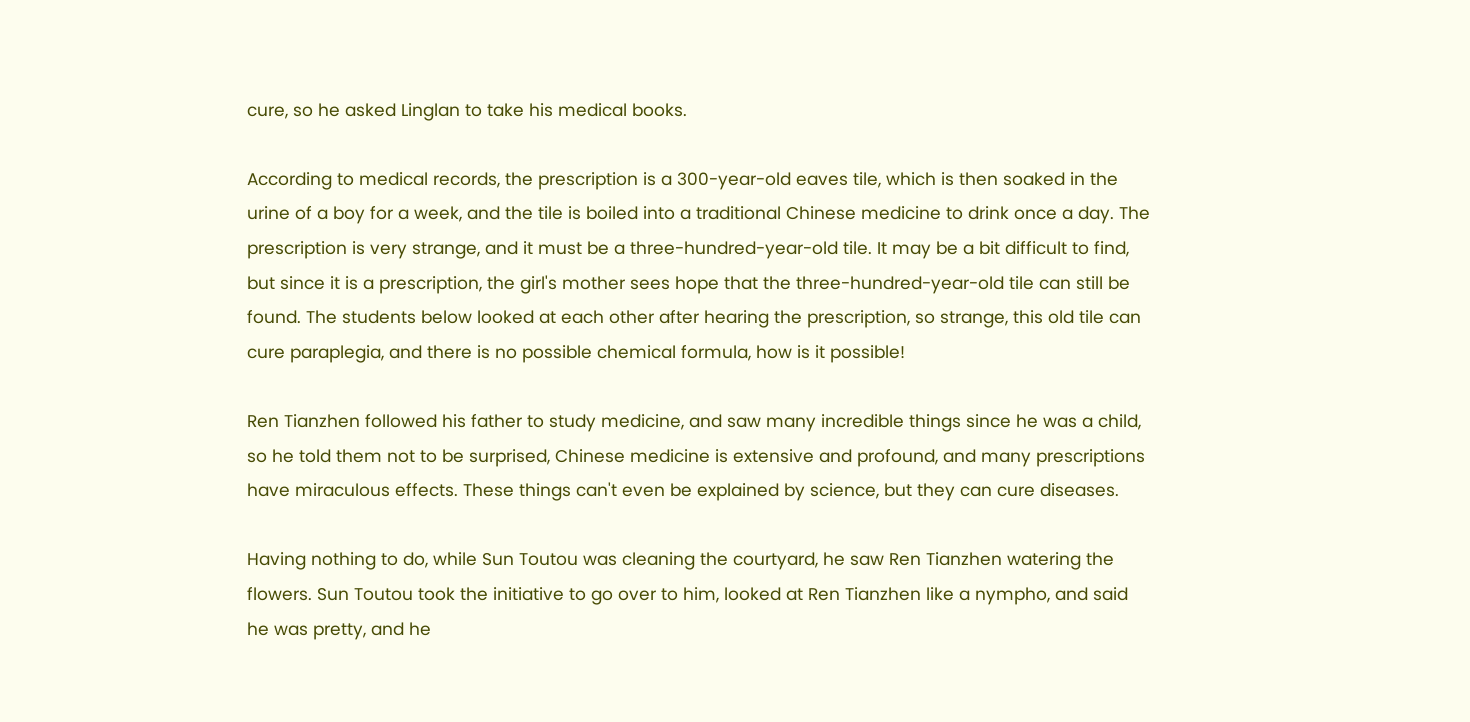cure, so he asked Linglan to take his medical books.

According to medical records, the prescription is a 300-year-old eaves tile, which is then soaked in the urine of a boy for a week, and the tile is boiled into a traditional Chinese medicine to drink once a day. The prescription is very strange, and it must be a three-hundred-year-old tile. It may be a bit difficult to find, but since it is a prescription, the girl's mother sees hope that the three-hundred-year-old tile can still be found. The students below looked at each other after hearing the prescription, so strange, this old tile can cure paraplegia, and there is no possible chemical formula, how is it possible!

Ren Tianzhen followed his father to study medicine, and saw many incredible things since he was a child, so he told them not to be surprised, Chinese medicine is extensive and profound, and many prescriptions have miraculous effects. These things can't even be explained by science, but they can cure diseases.

Having nothing to do, while Sun Toutou was cleaning the courtyard, he saw Ren Tianzhen watering the flowers. Sun Toutou took the initiative to go over to him, looked at Ren Tianzhen like a nympho, and said he was pretty, and he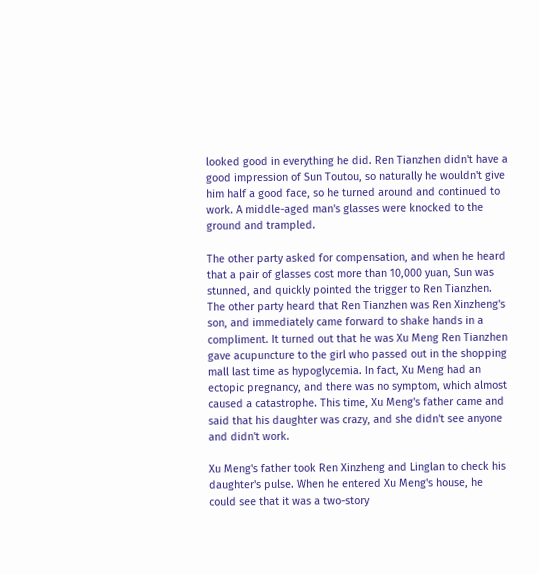looked good in everything he did. Ren Tianzhen didn't have a good impression of Sun Toutou, so naturally he wouldn't give him half a good face, so he turned around and continued to work. A middle-aged man's glasses were knocked to the ground and trampled.

The other party asked for compensation, and when he heard that a pair of glasses cost more than 10,000 yuan, Sun was stunned, and quickly pointed the trigger to Ren Tianzhen. The other party heard that Ren Tianzhen was Ren Xinzheng's son, and immediately came forward to shake hands in a compliment. It turned out that he was Xu Meng Ren Tianzhen gave acupuncture to the girl who passed out in the shopping mall last time as hypoglycemia. In fact, Xu Meng had an ectopic pregnancy, and there was no symptom, which almost caused a catastrophe. This time, Xu Meng's father came and said that his daughter was crazy, and she didn't see anyone and didn't work.

Xu Meng's father took Ren Xinzheng and Linglan to check his daughter's pulse. When he entered Xu Meng's house, he could see that it was a two-story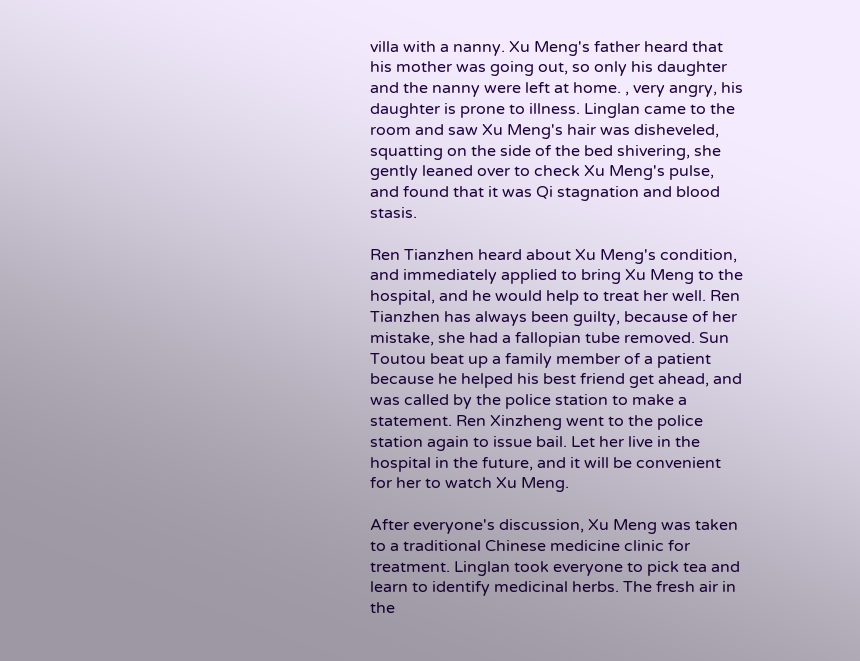villa with a nanny. Xu Meng's father heard that his mother was going out, so only his daughter and the nanny were left at home. , very angry, his daughter is prone to illness. Linglan came to the room and saw Xu Meng's hair was disheveled, squatting on the side of the bed shivering, she gently leaned over to check Xu Meng's pulse, and found that it was Qi stagnation and blood stasis.

Ren Tianzhen heard about Xu Meng's condition, and immediately applied to bring Xu Meng to the hospital, and he would help to treat her well. Ren Tianzhen has always been guilty, because of her mistake, she had a fallopian tube removed. Sun Toutou beat up a family member of a patient because he helped his best friend get ahead, and was called by the police station to make a statement. Ren Xinzheng went to the police station again to issue bail. Let her live in the hospital in the future, and it will be convenient for her to watch Xu Meng.

After everyone's discussion, Xu Meng was taken to a traditional Chinese medicine clinic for treatment. Linglan took everyone to pick tea and learn to identify medicinal herbs. The fresh air in the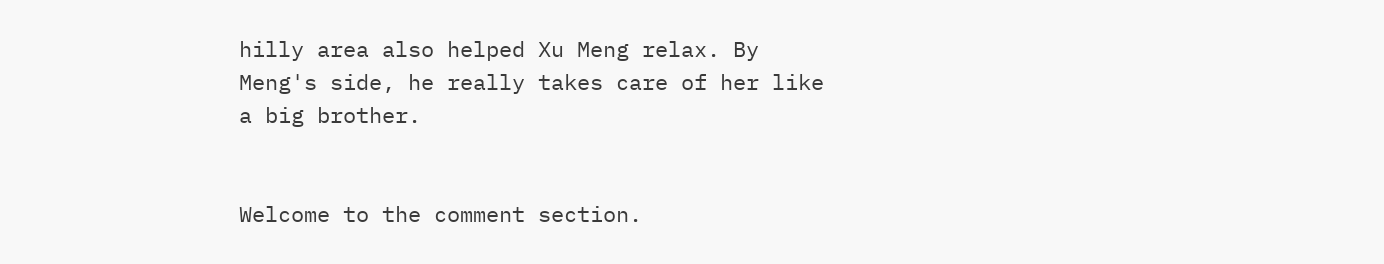hilly area also helped Xu Meng relax. By Meng's side, he really takes care of her like a big brother.


Welcome to the comment section.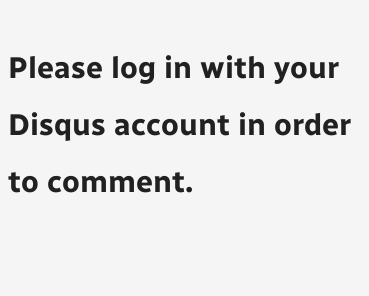Please log in with your Disqus account in order to comment.